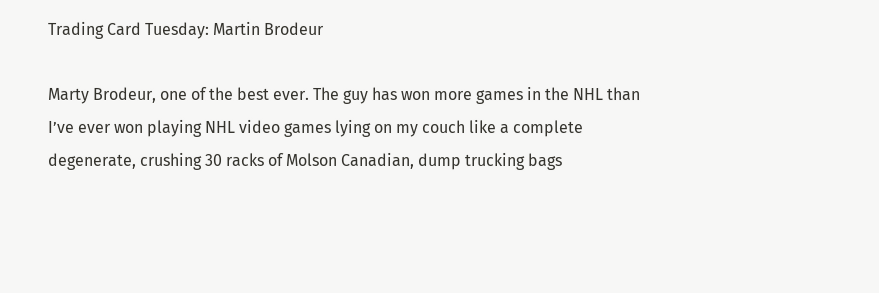Trading Card Tuesday: Martin Brodeur

Marty Brodeur, one of the best ever. The guy has won more games in the NHL than I’ve ever won playing NHL video games lying on my couch like a complete degenerate, crushing 30 racks of Molson Canadian, dump trucking bags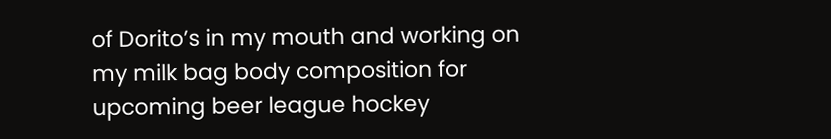of Dorito’s in my mouth and working on my milk bag body composition for upcoming beer league hockey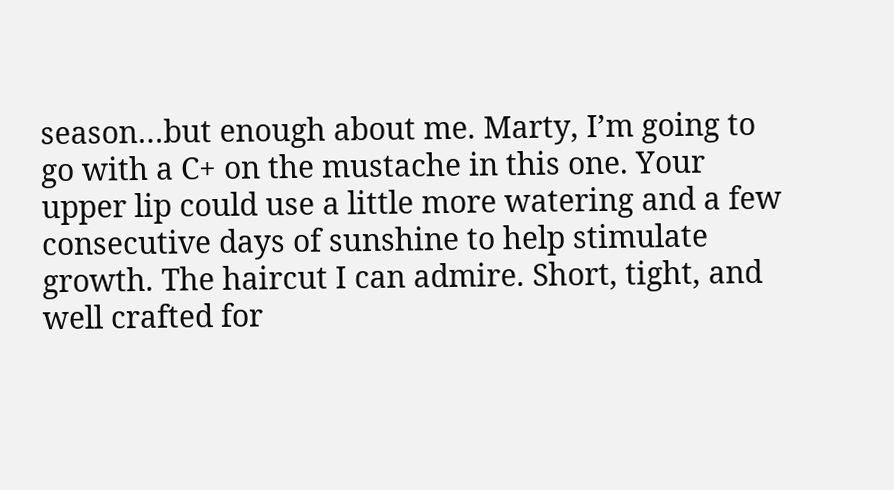season…but enough about me. Marty, I’m going to go with a C+ on the mustache in this one. Your upper lip could use a little more watering and a few consecutive days of sunshine to help stimulate growth. The haircut I can admire. Short, tight, and well crafted for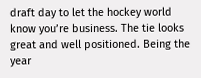draft day to let the hockey world know you’re business. The tie looks great and well positioned. Being the year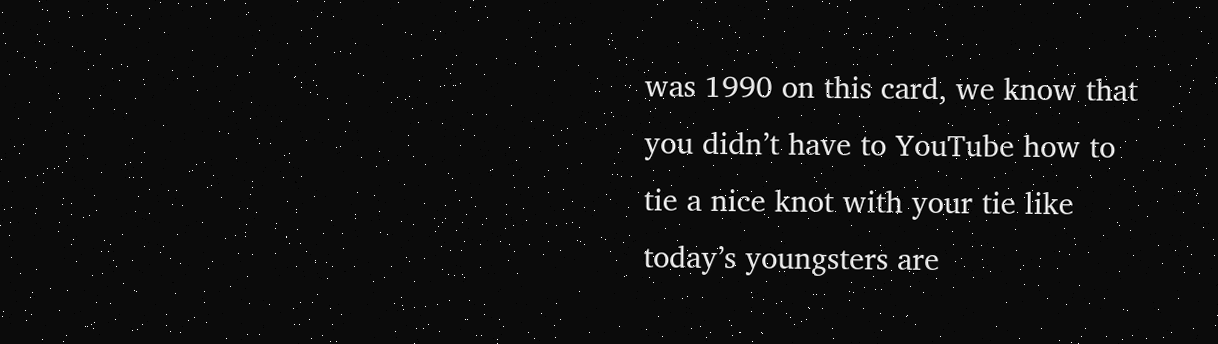was 1990 on this card, we know that you didn’t have to YouTube how to tie a nice knot with your tie like today’s youngsters are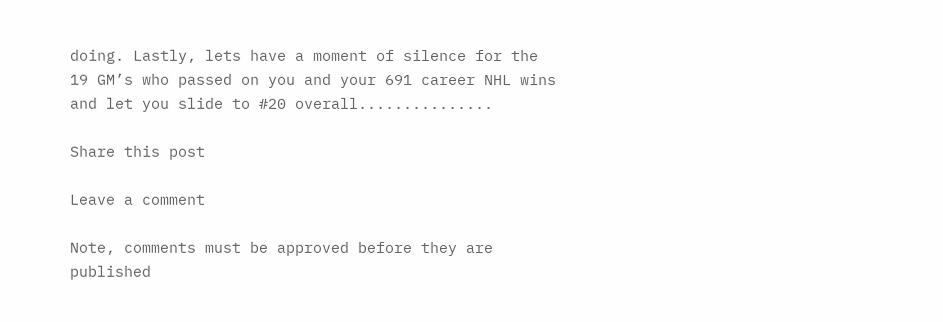doing. Lastly, lets have a moment of silence for the 19 GM’s who passed on you and your 691 career NHL wins and let you slide to #20 overall...............

Share this post

Leave a comment

Note, comments must be approved before they are published